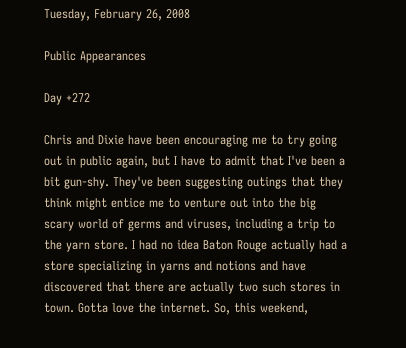Tuesday, February 26, 2008

Public Appearances

Day +272

Chris and Dixie have been encouraging me to try going out in public again, but I have to admit that I've been a bit gun-shy. They've been suggesting outings that they think might entice me to venture out into the big scary world of germs and viruses, including a trip to the yarn store. I had no idea Baton Rouge actually had a store specializing in yarns and notions and have discovered that there are actually two such stores in town. Gotta love the internet. So, this weekend,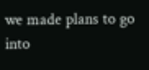we made plans to go into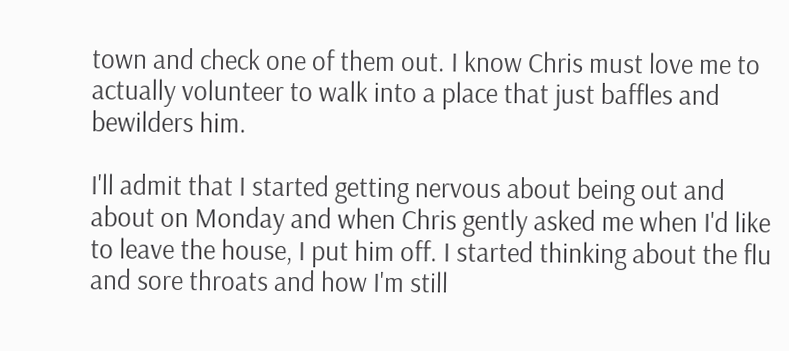town and check one of them out. I know Chris must love me to actually volunteer to walk into a place that just baffles and bewilders him.

I'll admit that I started getting nervous about being out and about on Monday and when Chris gently asked me when I'd like to leave the house, I put him off. I started thinking about the flu and sore throats and how I'm still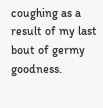coughing as a result of my last bout of germy goodness.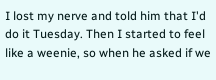I lost my nerve and told him that I'd do it Tuesday. Then I started to feel like a weenie, so when he asked if we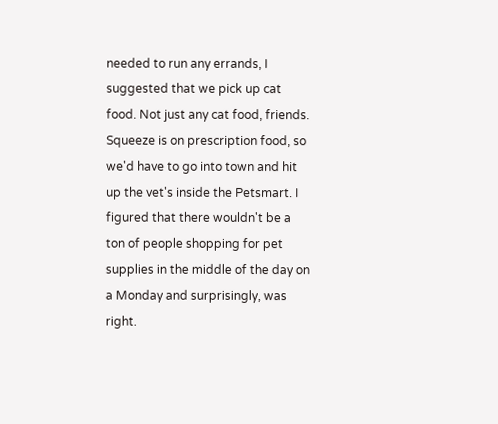needed to run any errands, I suggested that we pick up cat food. Not just any cat food, friends. Squeeze is on prescription food, so we'd have to go into town and hit up the vet's inside the Petsmart. I figured that there wouldn't be a ton of people shopping for pet supplies in the middle of the day on a Monday and surprisingly, was right.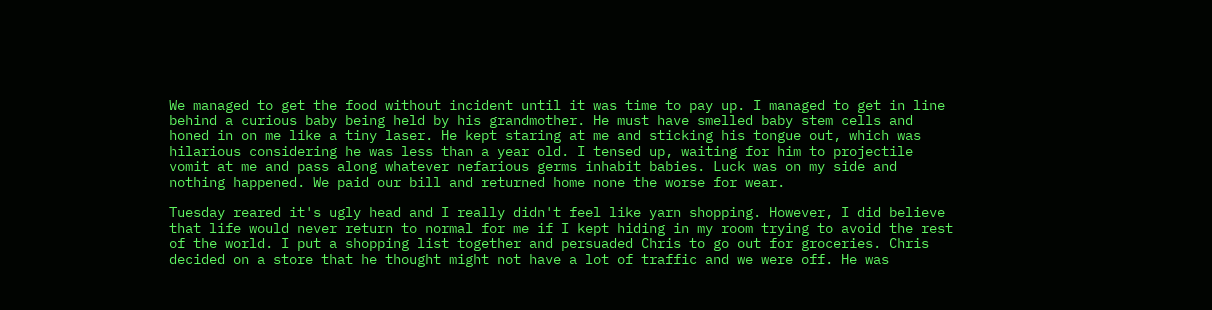We managed to get the food without incident until it was time to pay up. I managed to get in line behind a curious baby being held by his grandmother. He must have smelled baby stem cells and honed in on me like a tiny laser. He kept staring at me and sticking his tongue out, which was hilarious considering he was less than a year old. I tensed up, waiting for him to projectile vomit at me and pass along whatever nefarious germs inhabit babies. Luck was on my side and nothing happened. We paid our bill and returned home none the worse for wear.

Tuesday reared it's ugly head and I really didn't feel like yarn shopping. However, I did believe that life would never return to normal for me if I kept hiding in my room trying to avoid the rest of the world. I put a shopping list together and persuaded Chris to go out for groceries. Chris decided on a store that he thought might not have a lot of traffic and we were off. He was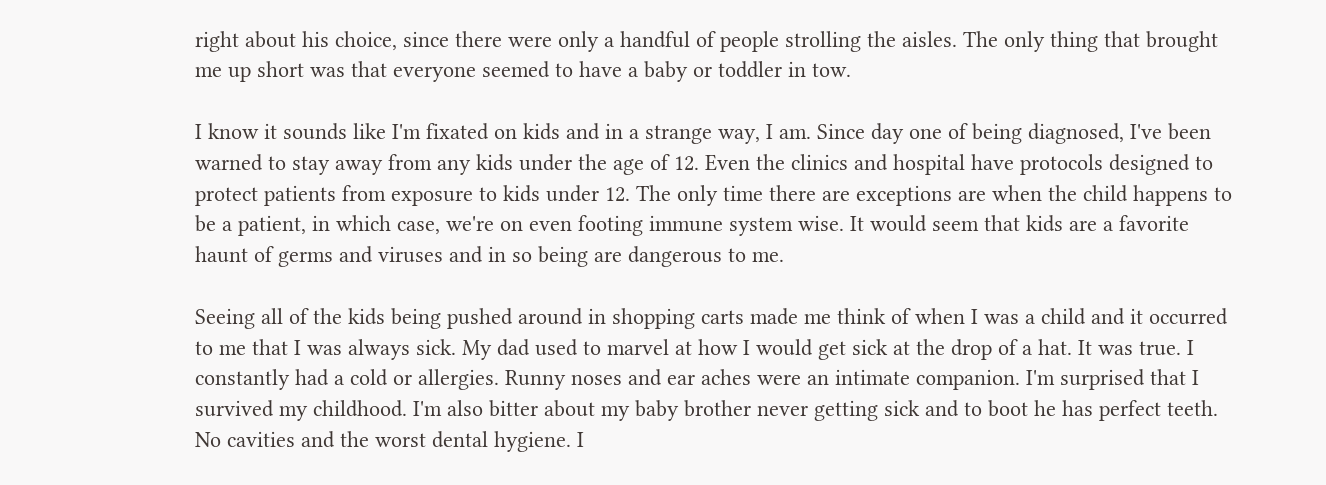right about his choice, since there were only a handful of people strolling the aisles. The only thing that brought me up short was that everyone seemed to have a baby or toddler in tow.

I know it sounds like I'm fixated on kids and in a strange way, I am. Since day one of being diagnosed, I've been warned to stay away from any kids under the age of 12. Even the clinics and hospital have protocols designed to protect patients from exposure to kids under 12. The only time there are exceptions are when the child happens to be a patient, in which case, we're on even footing immune system wise. It would seem that kids are a favorite haunt of germs and viruses and in so being are dangerous to me.

Seeing all of the kids being pushed around in shopping carts made me think of when I was a child and it occurred to me that I was always sick. My dad used to marvel at how I would get sick at the drop of a hat. It was true. I constantly had a cold or allergies. Runny noses and ear aches were an intimate companion. I'm surprised that I survived my childhood. I'm also bitter about my baby brother never getting sick and to boot he has perfect teeth. No cavities and the worst dental hygiene. I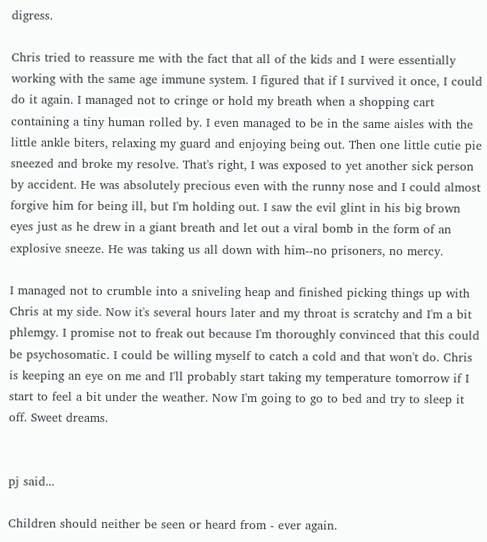digress.

Chris tried to reassure me with the fact that all of the kids and I were essentially working with the same age immune system. I figured that if I survived it once, I could do it again. I managed not to cringe or hold my breath when a shopping cart containing a tiny human rolled by. I even managed to be in the same aisles with the little ankle biters, relaxing my guard and enjoying being out. Then one little cutie pie sneezed and broke my resolve. That's right, I was exposed to yet another sick person by accident. He was absolutely precious even with the runny nose and I could almost forgive him for being ill, but I'm holding out. I saw the evil glint in his big brown eyes just as he drew in a giant breath and let out a viral bomb in the form of an explosive sneeze. He was taking us all down with him--no prisoners, no mercy.

I managed not to crumble into a sniveling heap and finished picking things up with Chris at my side. Now it's several hours later and my throat is scratchy and I'm a bit phlemgy. I promise not to freak out because I'm thoroughly convinced that this could be psychosomatic. I could be willing myself to catch a cold and that won't do. Chris is keeping an eye on me and I'll probably start taking my temperature tomorrow if I start to feel a bit under the weather. Now I'm going to go to bed and try to sleep it off. Sweet dreams.


pj said...

Children should neither be seen or heard from - ever again.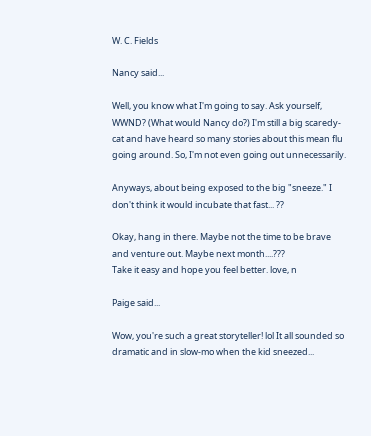W. C. Fields

Nancy said...

Well, you know what I'm going to say. Ask yourself, WWND? (What would Nancy do?) I'm still a big scaredy-cat and have heard so many stories about this mean flu going around. So, I'm not even going out unnecessarily.

Anyways, about being exposed to the big "sneeze." I don't think it would incubate that fast... ??

Okay, hang in there. Maybe not the time to be brave and venture out. Maybe next month....???
Take it easy and hope you feel better. love, n

Paige said...

Wow, you're such a great storyteller! lol It all sounded so dramatic and in slow-mo when the kid sneezed...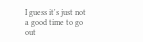I guess it's just not a good time to go out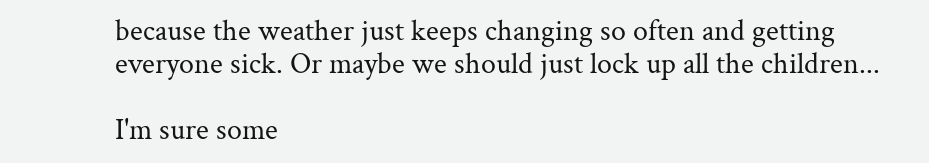because the weather just keeps changing so often and getting everyone sick. Or maybe we should just lock up all the children...

I'm sure some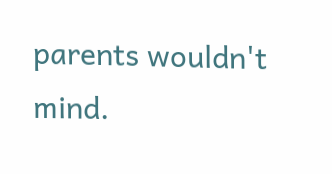parents wouldn't mind.